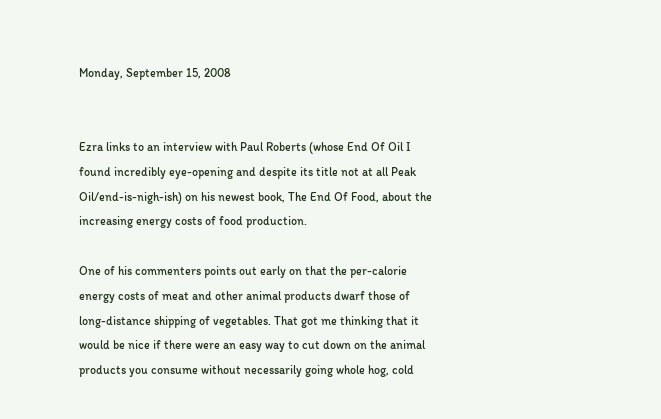Monday, September 15, 2008


Ezra links to an interview with Paul Roberts (whose End Of Oil I found incredibly eye-opening and despite its title not at all Peak Oil/end-is-nigh-ish) on his newest book, The End Of Food, about the increasing energy costs of food production.

One of his commenters points out early on that the per-calorie energy costs of meat and other animal products dwarf those of long-distance shipping of vegetables. That got me thinking that it would be nice if there were an easy way to cut down on the animal products you consume without necessarily going whole hog, cold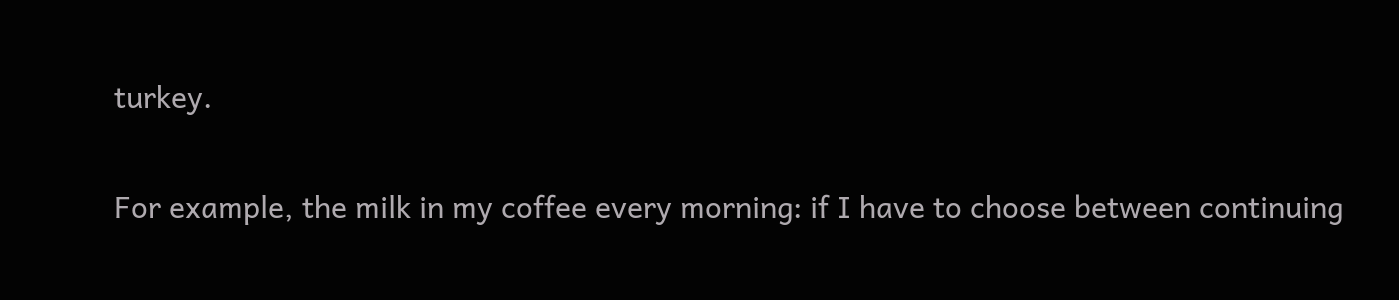turkey.

For example, the milk in my coffee every morning: if I have to choose between continuing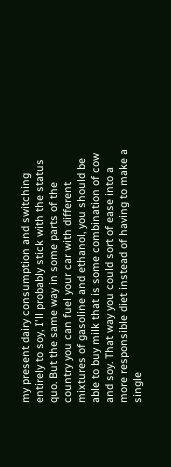my present dairy consumption and switching entirely to soy, I'll probably stick with the status quo. But the same way in some parts of the country you can fuel your car with different mixtures of gasoline and ethanol, you should be able to buy milk that is some combination of cow and soy. That way you could sort of ease into a more responsible diet instead of having to make a single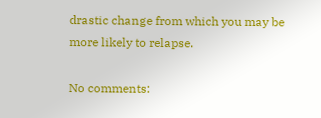drastic change from which you may be more likely to relapse.

No comments: